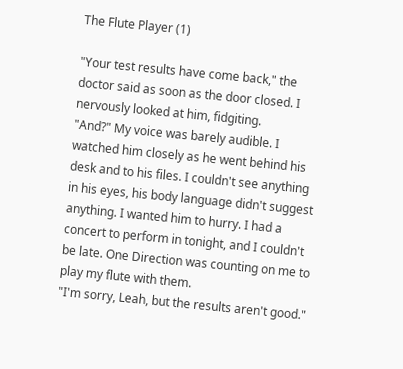The Flute Player (1)

"Your test results have come back," the doctor said as soon as the door closed. I nervously looked at him, fidgiting.
"And?" My voice was barely audible. I watched him closely as he went behind his desk and to his files. I couldn't see anything in his eyes, his body language didn't suggest anything. I wanted him to hurry. I had a concert to perform in tonight, and I couldn't be late. One Direction was counting on me to play my flute with them.
"I'm sorry, Leah, but the results aren't good."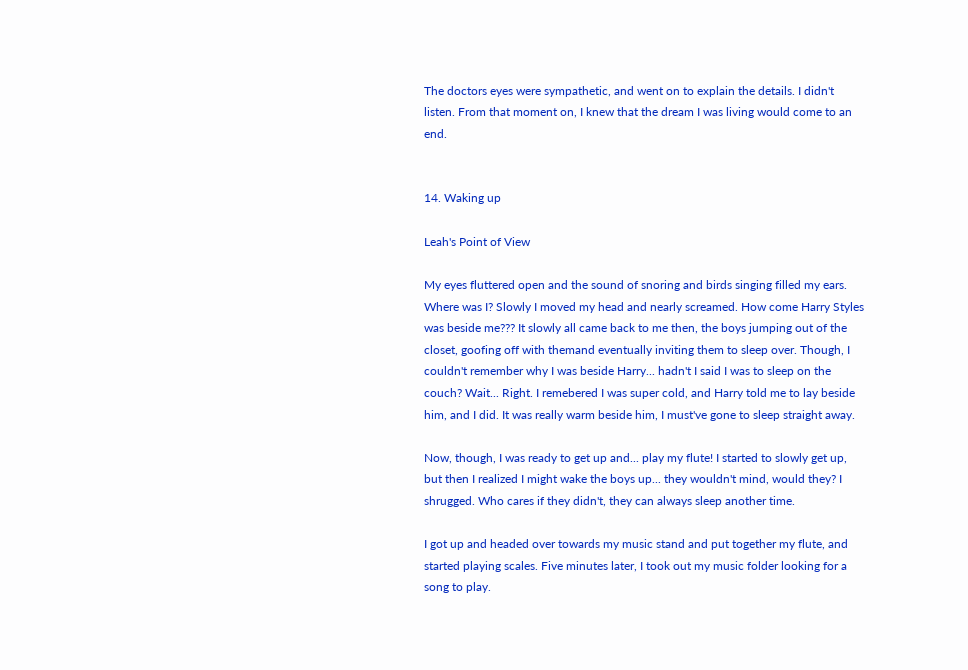The doctors eyes were sympathetic, and went on to explain the details. I didn't listen. From that moment on, I knew that the dream I was living would come to an end.


14. Waking up

Leah's Point of View

My eyes fluttered open and the sound of snoring and birds singing filled my ears. Where was I? Slowly I moved my head and nearly screamed. How come Harry Styles was beside me??? It slowly all came back to me then, the boys jumping out of the closet, goofing off with themand eventually inviting them to sleep over. Though, I couldn't remember why I was beside Harry... hadn't I said I was to sleep on the couch? Wait... Right. I remebered I was super cold, and Harry told me to lay beside him, and I did. It was really warm beside him, I must've gone to sleep straight away.

Now, though, I was ready to get up and... play my flute! I started to slowly get up, but then I realized I might wake the boys up... they wouldn't mind, would they? I shrugged. Who cares if they didn't, they can always sleep another time.

I got up and headed over towards my music stand and put together my flute, and started playing scales. Five minutes later, I took out my music folder looking for a song to play.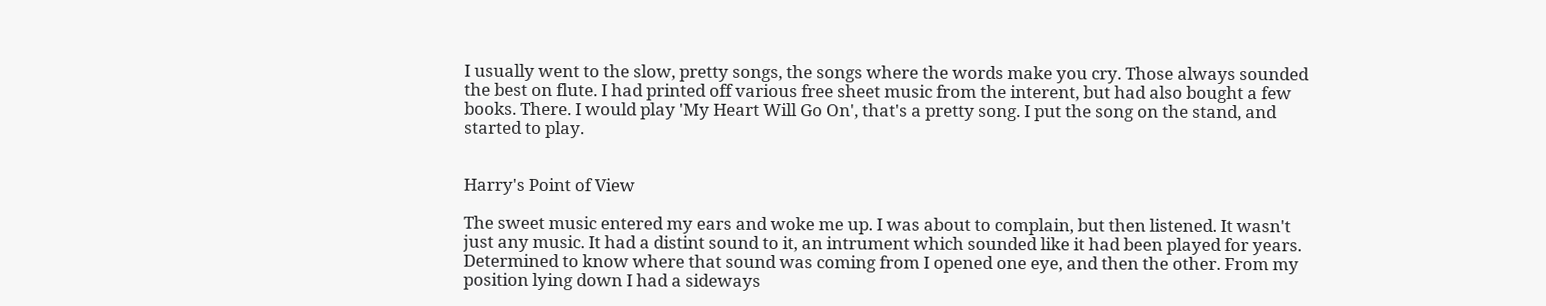I usually went to the slow, pretty songs, the songs where the words make you cry. Those always sounded the best on flute. I had printed off various free sheet music from the interent, but had also bought a few books. There. I would play 'My Heart Will Go On', that's a pretty song. I put the song on the stand, and started to play.


Harry's Point of View

The sweet music entered my ears and woke me up. I was about to complain, but then listened. It wasn't just any music. It had a distint sound to it, an intrument which sounded like it had been played for years. Determined to know where that sound was coming from I opened one eye, and then the other. From my position lying down I had a sideways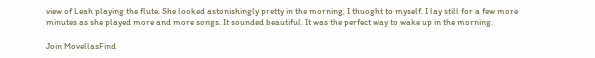view of Leah playing the flute. She looked astonishingly pretty in the morning, I thuoght to myself. I lay still for a few more minutes as she played more and more songs. It sounded beautiful. It was the perfect way to wake up in the morning.

Join MovellasFind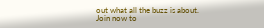out what all the buzz is about. Join now to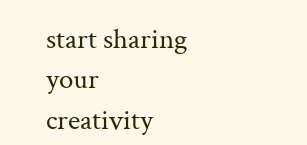start sharing your creativity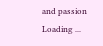and passion
Loading ...